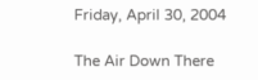Friday, April 30, 2004

The Air Down There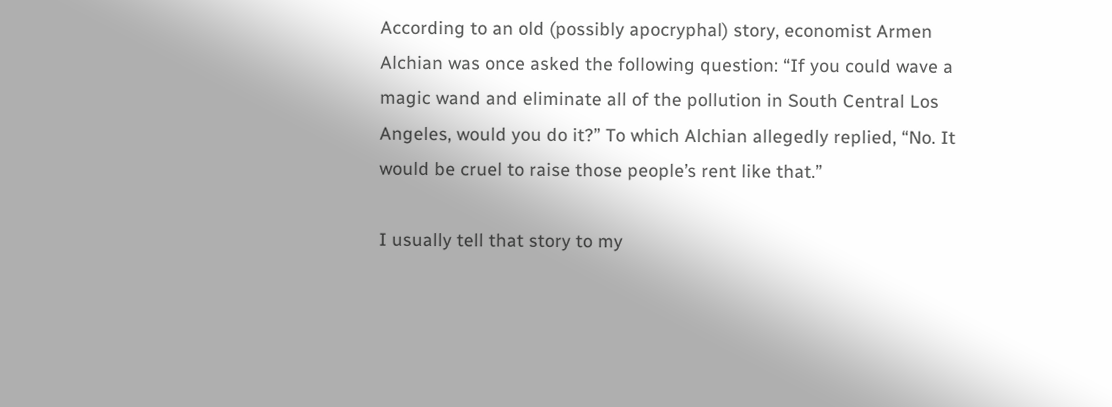According to an old (possibly apocryphal) story, economist Armen Alchian was once asked the following question: “If you could wave a magic wand and eliminate all of the pollution in South Central Los Angeles, would you do it?” To which Alchian allegedly replied, “No. It would be cruel to raise those people’s rent like that.”

I usually tell that story to my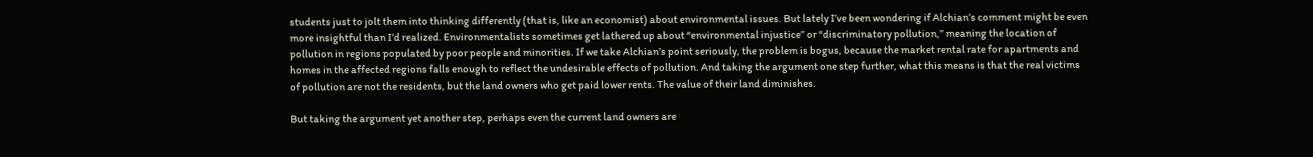students just to jolt them into thinking differently (that is, like an economist) about environmental issues. But lately I’ve been wondering if Alchian’s comment might be even more insightful than I’d realized. Environmentalists sometimes get lathered up about “environmental injustice” or “discriminatory pollution,” meaning the location of pollution in regions populated by poor people and minorities. If we take Alchian’s point seriously, the problem is bogus, because the market rental rate for apartments and homes in the affected regions falls enough to reflect the undesirable effects of pollution. And taking the argument one step further, what this means is that the real victims of pollution are not the residents, but the land owners who get paid lower rents. The value of their land diminishes.

But taking the argument yet another step, perhaps even the current land owners are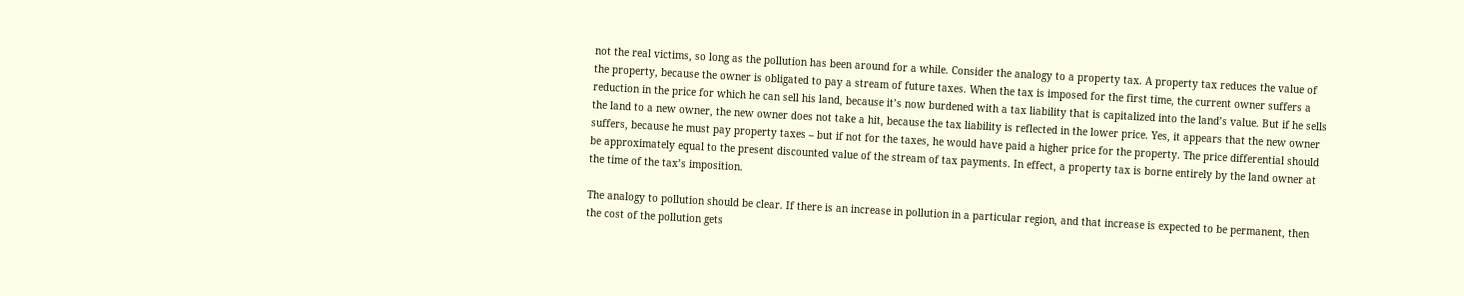not the real victims, so long as the pollution has been around for a while. Consider the analogy to a property tax. A property tax reduces the value of the property, because the owner is obligated to pay a stream of future taxes. When the tax is imposed for the first time, the current owner suffers a reduction in the price for which he can sell his land, because it’s now burdened with a tax liability that is capitalized into the land’s value. But if he sells the land to a new owner, the new owner does not take a hit, because the tax liability is reflected in the lower price. Yes, it appears that the new owner suffers, because he must pay property taxes – but if not for the taxes, he would have paid a higher price for the property. The price differential should be approximately equal to the present discounted value of the stream of tax payments. In effect, a property tax is borne entirely by the land owner at the time of the tax’s imposition.

The analogy to pollution should be clear. If there is an increase in pollution in a particular region, and that increase is expected to be permanent, then the cost of the pollution gets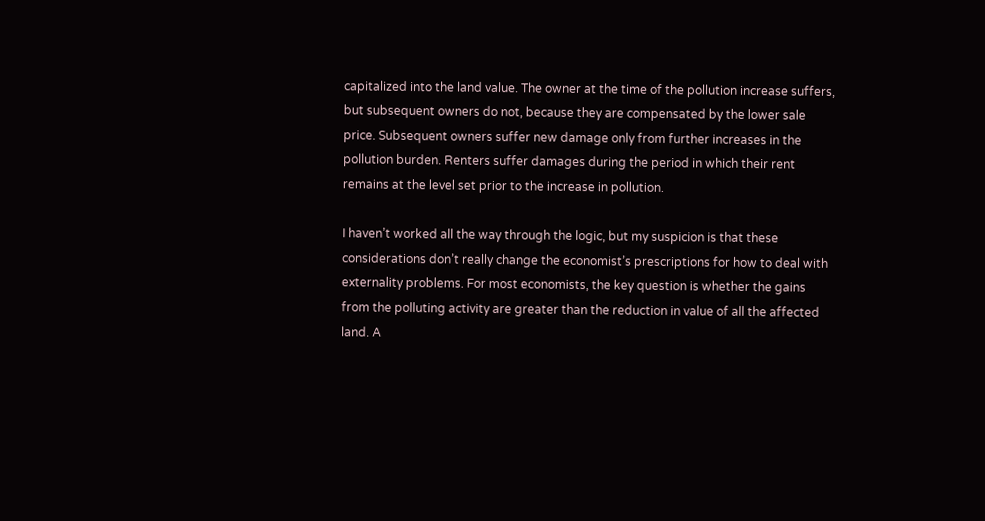capitalized into the land value. The owner at the time of the pollution increase suffers, but subsequent owners do not, because they are compensated by the lower sale price. Subsequent owners suffer new damage only from further increases in the pollution burden. Renters suffer damages during the period in which their rent remains at the level set prior to the increase in pollution.

I haven’t worked all the way through the logic, but my suspicion is that these considerations don’t really change the economist’s prescriptions for how to deal with externality problems. For most economists, the key question is whether the gains from the polluting activity are greater than the reduction in value of all the affected land. A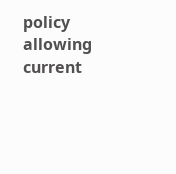policy allowing current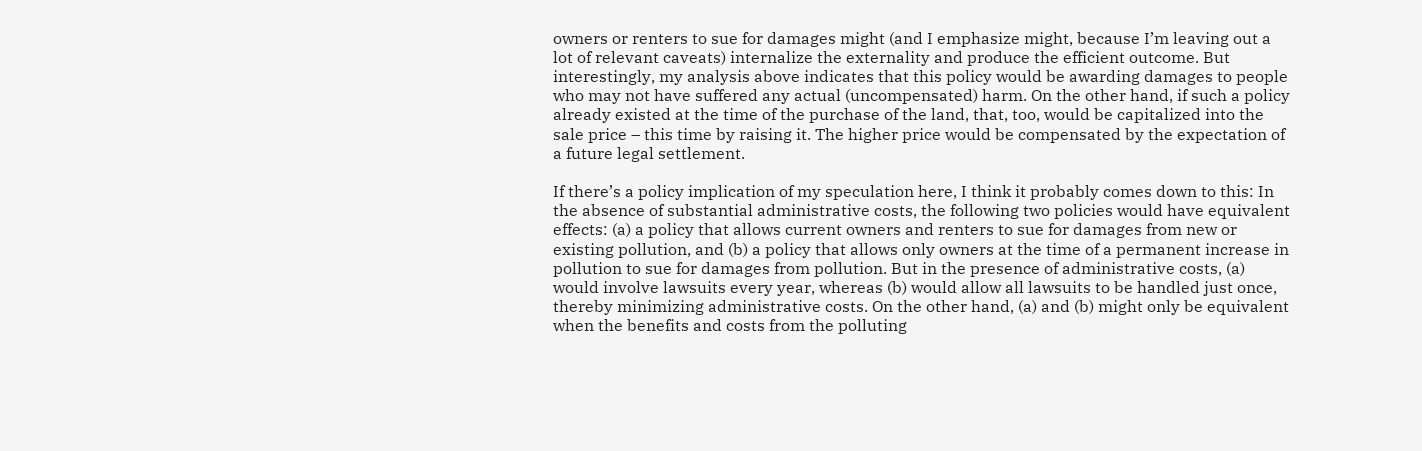owners or renters to sue for damages might (and I emphasize might, because I’m leaving out a lot of relevant caveats) internalize the externality and produce the efficient outcome. But interestingly, my analysis above indicates that this policy would be awarding damages to people who may not have suffered any actual (uncompensated) harm. On the other hand, if such a policy already existed at the time of the purchase of the land, that, too, would be capitalized into the sale price – this time by raising it. The higher price would be compensated by the expectation of a future legal settlement.

If there’s a policy implication of my speculation here, I think it probably comes down to this: In the absence of substantial administrative costs, the following two policies would have equivalent effects: (a) a policy that allows current owners and renters to sue for damages from new or existing pollution, and (b) a policy that allows only owners at the time of a permanent increase in pollution to sue for damages from pollution. But in the presence of administrative costs, (a) would involve lawsuits every year, whereas (b) would allow all lawsuits to be handled just once, thereby minimizing administrative costs. On the other hand, (a) and (b) might only be equivalent when the benefits and costs from the polluting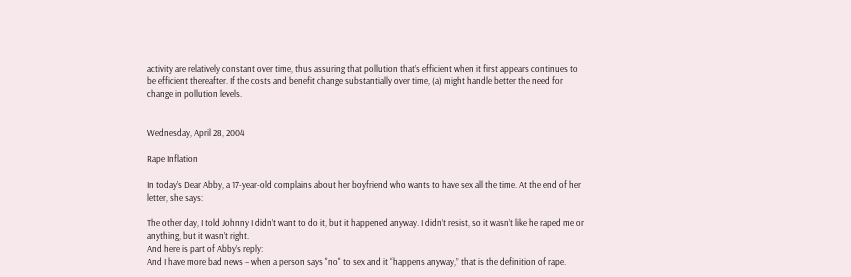activity are relatively constant over time, thus assuring that pollution that’s efficient when it first appears continues to be efficient thereafter. If the costs and benefit change substantially over time, (a) might handle better the need for change in pollution levels.


Wednesday, April 28, 2004

Rape Inflation

In today’s Dear Abby, a 17-year-old complains about her boyfriend who wants to have sex all the time. At the end of her letter, she says:

The other day, I told Johnny I didn’t want to do it, but it happened anyway. I didn’t resist, so it wasn’t like he raped me or anything, but it wasn’t right.
And here is part of Abby’s reply:
And I have more bad news – when a person says "no" to sex and it “happens anyway,” that is the definition of rape.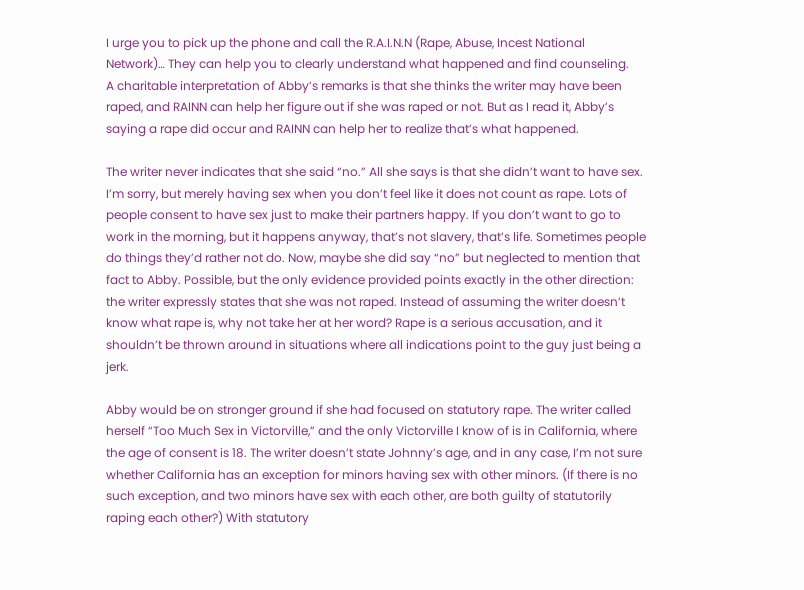I urge you to pick up the phone and call the R.A.I.N.N (Rape, Abuse, Incest National Network)… They can help you to clearly understand what happened and find counseling.
A charitable interpretation of Abby’s remarks is that she thinks the writer may have been raped, and RAINN can help her figure out if she was raped or not. But as I read it, Abby’s saying a rape did occur and RAINN can help her to realize that’s what happened.

The writer never indicates that she said “no.” All she says is that she didn’t want to have sex. I’m sorry, but merely having sex when you don’t feel like it does not count as rape. Lots of people consent to have sex just to make their partners happy. If you don’t want to go to work in the morning, but it happens anyway, that’s not slavery, that’s life. Sometimes people do things they’d rather not do. Now, maybe she did say “no” but neglected to mention that fact to Abby. Possible, but the only evidence provided points exactly in the other direction: the writer expressly states that she was not raped. Instead of assuming the writer doesn’t know what rape is, why not take her at her word? Rape is a serious accusation, and it shouldn’t be thrown around in situations where all indications point to the guy just being a jerk.

Abby would be on stronger ground if she had focused on statutory rape. The writer called herself “Too Much Sex in Victorville,” and the only Victorville I know of is in California, where the age of consent is 18. The writer doesn’t state Johnny’s age, and in any case, I’m not sure whether California has an exception for minors having sex with other minors. (If there is no such exception, and two minors have sex with each other, are both guilty of statutorily raping each other?) With statutory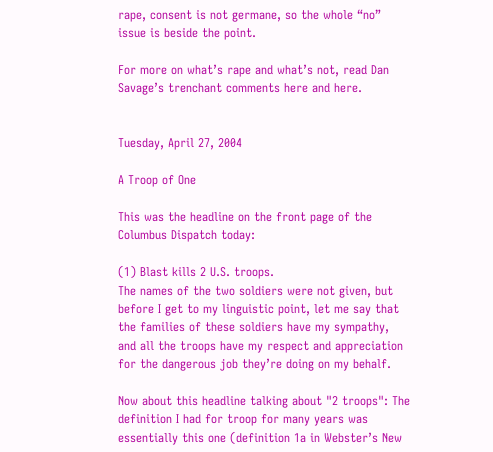rape, consent is not germane, so the whole “no” issue is beside the point.

For more on what’s rape and what’s not, read Dan Savage’s trenchant comments here and here.


Tuesday, April 27, 2004

A Troop of One

This was the headline on the front page of the Columbus Dispatch today:

(1) Blast kills 2 U.S. troops.
The names of the two soldiers were not given, but before I get to my linguistic point, let me say that the families of these soldiers have my sympathy, and all the troops have my respect and appreciation for the dangerous job they’re doing on my behalf.

Now about this headline talking about "2 troops": The definition I had for troop for many years was essentially this one (definition 1a in Webster’s New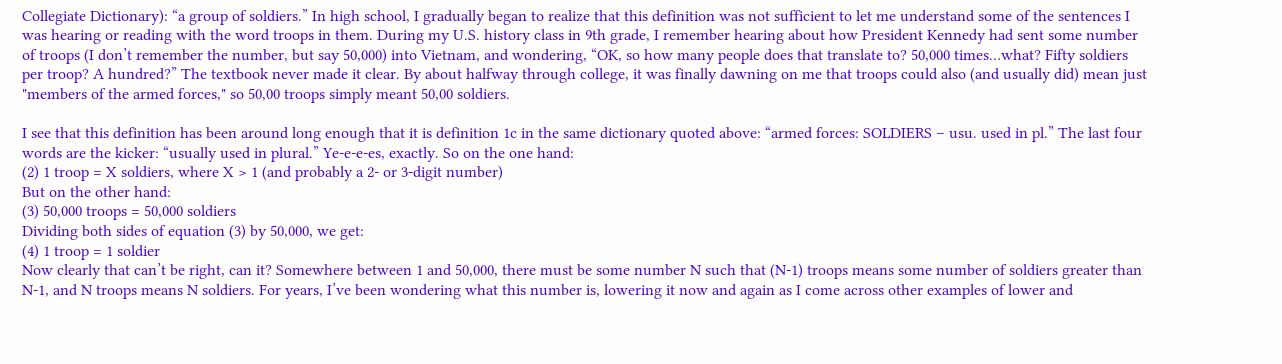Collegiate Dictionary): “a group of soldiers.” In high school, I gradually began to realize that this definition was not sufficient to let me understand some of the sentences I was hearing or reading with the word troops in them. During my U.S. history class in 9th grade, I remember hearing about how President Kennedy had sent some number of troops (I don’t remember the number, but say 50,000) into Vietnam, and wondering, “OK, so how many people does that translate to? 50,000 times…what? Fifty soldiers per troop? A hundred?” The textbook never made it clear. By about halfway through college, it was finally dawning on me that troops could also (and usually did) mean just "members of the armed forces," so 50,00 troops simply meant 50,00 soldiers.

I see that this definition has been around long enough that it is definition 1c in the same dictionary quoted above: “armed forces: SOLDIERS – usu. used in pl.” The last four words are the kicker: “usually used in plural.” Ye-e-e-es, exactly. So on the one hand:
(2) 1 troop = X soldiers, where X > 1 (and probably a 2- or 3-digit number)
But on the other hand:
(3) 50,000 troops = 50,000 soldiers
Dividing both sides of equation (3) by 50,000, we get:
(4) 1 troop = 1 soldier
Now clearly that can’t be right, can it? Somewhere between 1 and 50,000, there must be some number N such that (N-1) troops means some number of soldiers greater than N-1, and N troops means N soldiers. For years, I’ve been wondering what this number is, lowering it now and again as I come across other examples of lower and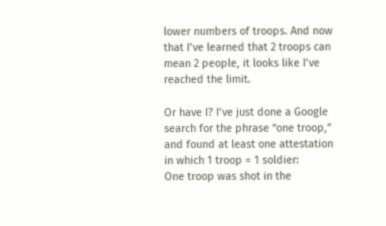lower numbers of troops. And now that I’ve learned that 2 troops can mean 2 people, it looks like I’ve reached the limit.

Or have I? I’ve just done a Google search for the phrase “one troop,” and found at least one attestation in which 1 troop = 1 soldier:
One troop was shot in the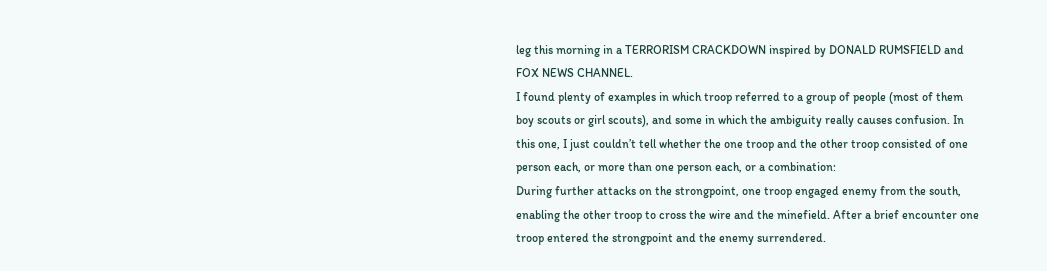leg this morning in a TERRORISM CRACKDOWN inspired by DONALD RUMSFIELD and FOX NEWS CHANNEL.
I found plenty of examples in which troop referred to a group of people (most of them boy scouts or girl scouts), and some in which the ambiguity really causes confusion. In this one, I just couldn’t tell whether the one troop and the other troop consisted of one person each, or more than one person each, or a combination:
During further attacks on the strongpoint, one troop engaged enemy from the south, enabling the other troop to cross the wire and the minefield. After a brief encounter one troop entered the strongpoint and the enemy surrendered.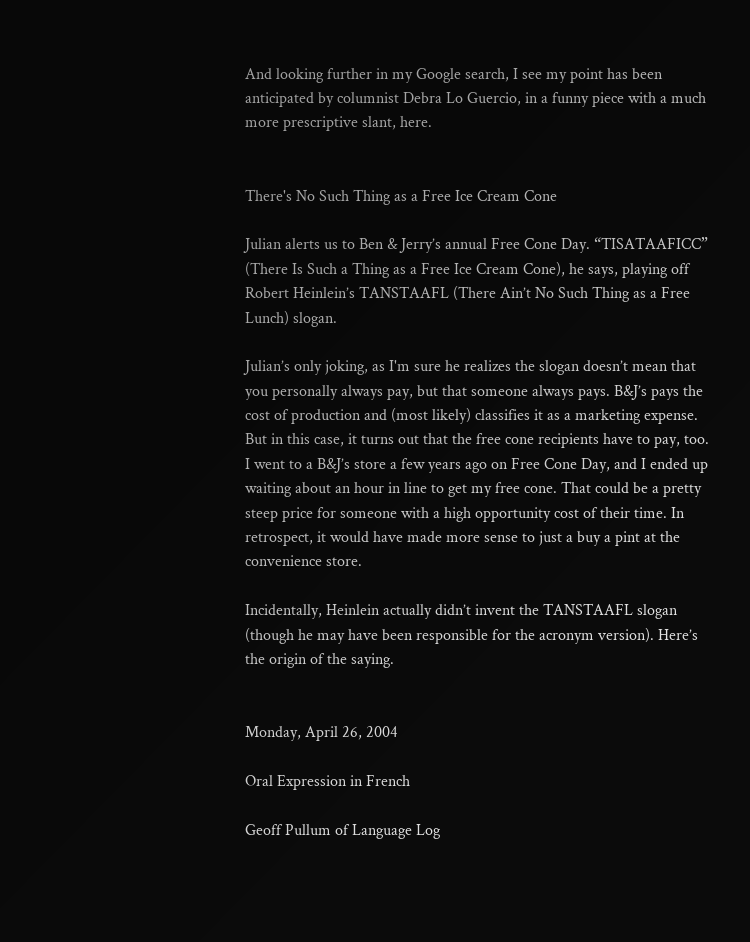And looking further in my Google search, I see my point has been anticipated by columnist Debra Lo Guercio, in a funny piece with a much more prescriptive slant, here.


There's No Such Thing as a Free Ice Cream Cone

Julian alerts us to Ben & Jerry’s annual Free Cone Day. “TISATAAFICC” (There Is Such a Thing as a Free Ice Cream Cone), he says, playing off Robert Heinlein’s TANSTAAFL (There Ain’t No Such Thing as a Free Lunch) slogan.

Julian’s only joking, as I'm sure he realizes the slogan doesn’t mean that you personally always pay, but that someone always pays. B&J’s pays the cost of production and (most likely) classifies it as a marketing expense. But in this case, it turns out that the free cone recipients have to pay, too. I went to a B&J’s store a few years ago on Free Cone Day, and I ended up waiting about an hour in line to get my free cone. That could be a pretty steep price for someone with a high opportunity cost of their time. In retrospect, it would have made more sense to just a buy a pint at the convenience store.

Incidentally, Heinlein actually didn’t invent the TANSTAAFL slogan (though he may have been responsible for the acronym version). Here’s the origin of the saying.


Monday, April 26, 2004

Oral Expression in French

Geoff Pullum of Language Log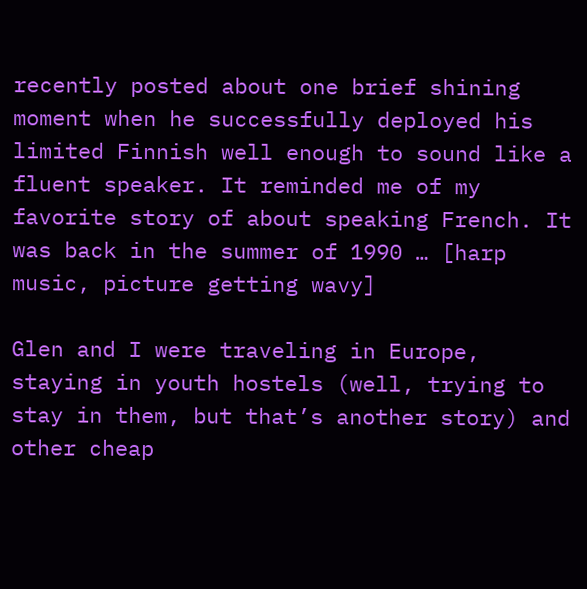recently posted about one brief shining moment when he successfully deployed his limited Finnish well enough to sound like a fluent speaker. It reminded me of my favorite story of about speaking French. It was back in the summer of 1990 … [harp music, picture getting wavy]

Glen and I were traveling in Europe, staying in youth hostels (well, trying to stay in them, but that’s another story) and other cheap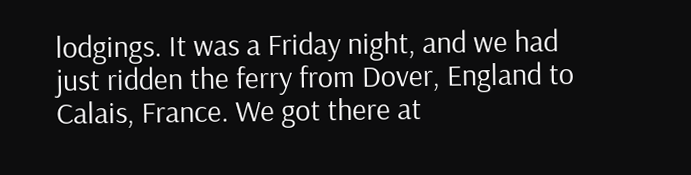lodgings. It was a Friday night, and we had just ridden the ferry from Dover, England to Calais, France. We got there at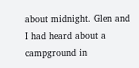about midnight. Glen and I had heard about a campground in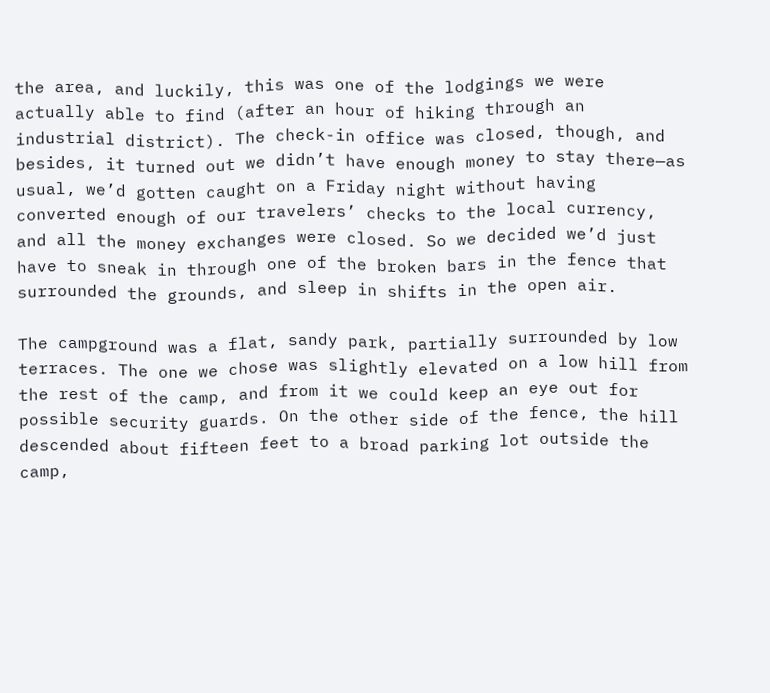the area, and luckily, this was one of the lodgings we were actually able to find (after an hour of hiking through an industrial district). The check-in office was closed, though, and besides, it turned out we didn’t have enough money to stay there—as usual, we’d gotten caught on a Friday night without having converted enough of our travelers’ checks to the local currency, and all the money exchanges were closed. So we decided we’d just have to sneak in through one of the broken bars in the fence that surrounded the grounds, and sleep in shifts in the open air.

The campground was a flat, sandy park, partially surrounded by low terraces. The one we chose was slightly elevated on a low hill from the rest of the camp, and from it we could keep an eye out for possible security guards. On the other side of the fence, the hill descended about fifteen feet to a broad parking lot outside the camp,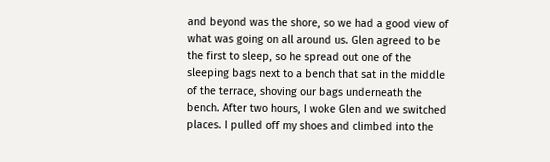and beyond was the shore, so we had a good view of what was going on all around us. Glen agreed to be the first to sleep, so he spread out one of the sleeping bags next to a bench that sat in the middle of the terrace, shoving our bags underneath the bench. After two hours, I woke Glen and we switched places. I pulled off my shoes and climbed into the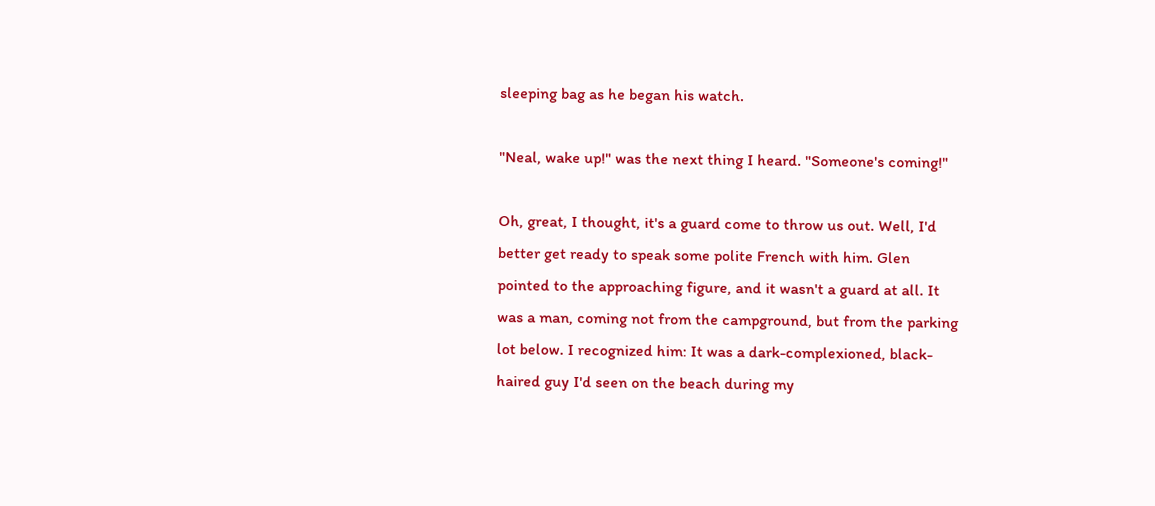sleeping bag as he began his watch.

"Neal, wake up!" was the next thing I heard. "Someone's coming!"

Oh, great, I thought, it's a guard come to throw us out. Well, I'd better get ready to speak some polite French with him. Glen pointed to the approaching figure, and it wasn't a guard at all. It was a man, coming not from the campground, but from the parking lot below. I recognized him: It was a dark-complexioned, black-haired guy I'd seen on the beach during my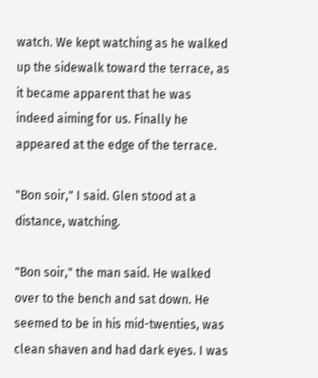watch. We kept watching as he walked up the sidewalk toward the terrace, as it became apparent that he was indeed aiming for us. Finally he appeared at the edge of the terrace.

"Bon soir," I said. Glen stood at a distance, watching.

"Bon soir," the man said. He walked over to the bench and sat down. He seemed to be in his mid-twenties, was clean shaven and had dark eyes. I was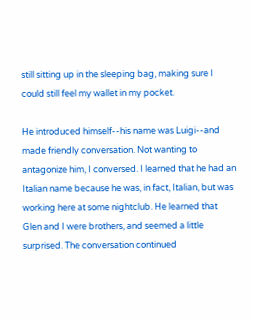still sitting up in the sleeping bag, making sure I could still feel my wallet in my pocket.

He introduced himself--his name was Luigi--and made friendly conversation. Not wanting to antagonize him, I conversed. I learned that he had an Italian name because he was, in fact, Italian, but was working here at some nightclub. He learned that Glen and I were brothers, and seemed a little surprised. The conversation continued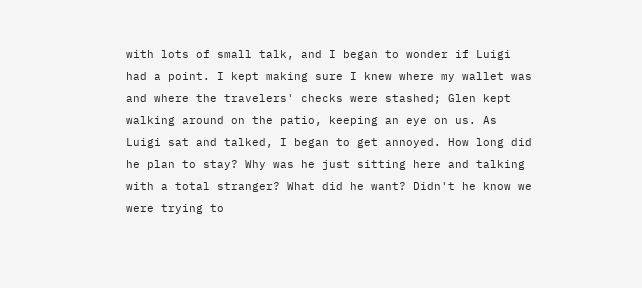with lots of small talk, and I began to wonder if Luigi had a point. I kept making sure I knew where my wallet was and where the travelers' checks were stashed; Glen kept walking around on the patio, keeping an eye on us. As Luigi sat and talked, I began to get annoyed. How long did he plan to stay? Why was he just sitting here and talking with a total stranger? What did he want? Didn't he know we were trying to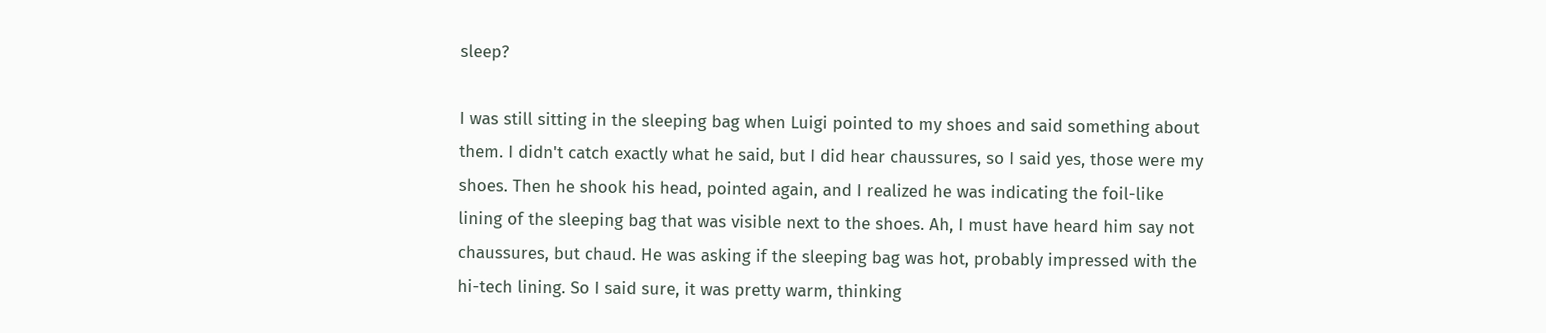sleep?

I was still sitting in the sleeping bag when Luigi pointed to my shoes and said something about them. I didn't catch exactly what he said, but I did hear chaussures, so I said yes, those were my shoes. Then he shook his head, pointed again, and I realized he was indicating the foil-like lining of the sleeping bag that was visible next to the shoes. Ah, I must have heard him say not chaussures, but chaud. He was asking if the sleeping bag was hot, probably impressed with the hi-tech lining. So I said sure, it was pretty warm, thinking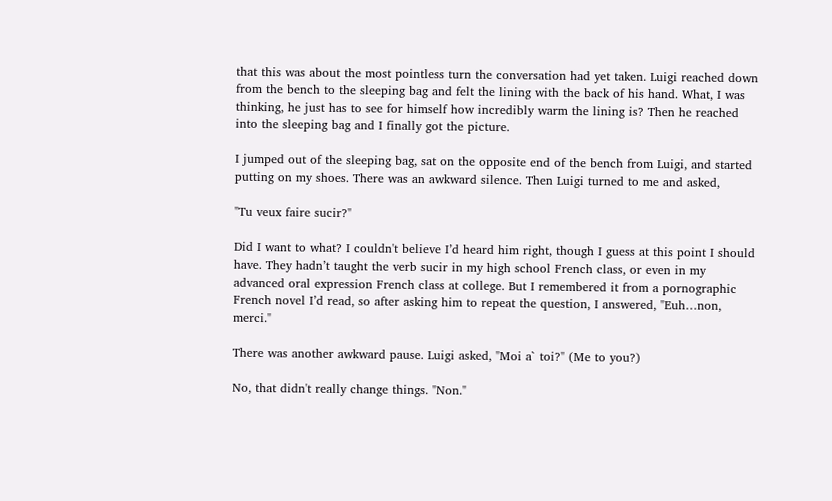that this was about the most pointless turn the conversation had yet taken. Luigi reached down from the bench to the sleeping bag and felt the lining with the back of his hand. What, I was thinking, he just has to see for himself how incredibly warm the lining is? Then he reached into the sleeping bag and I finally got the picture.

I jumped out of the sleeping bag, sat on the opposite end of the bench from Luigi, and started putting on my shoes. There was an awkward silence. Then Luigi turned to me and asked,

"Tu veux faire sucir?"

Did I want to what? I couldn't believe I’d heard him right, though I guess at this point I should have. They hadn’t taught the verb sucir in my high school French class, or even in my advanced oral expression French class at college. But I remembered it from a pornographic French novel I’d read, so after asking him to repeat the question, I answered, "Euh…non, merci."

There was another awkward pause. Luigi asked, "Moi a` toi?" (Me to you?)

No, that didn't really change things. "Non."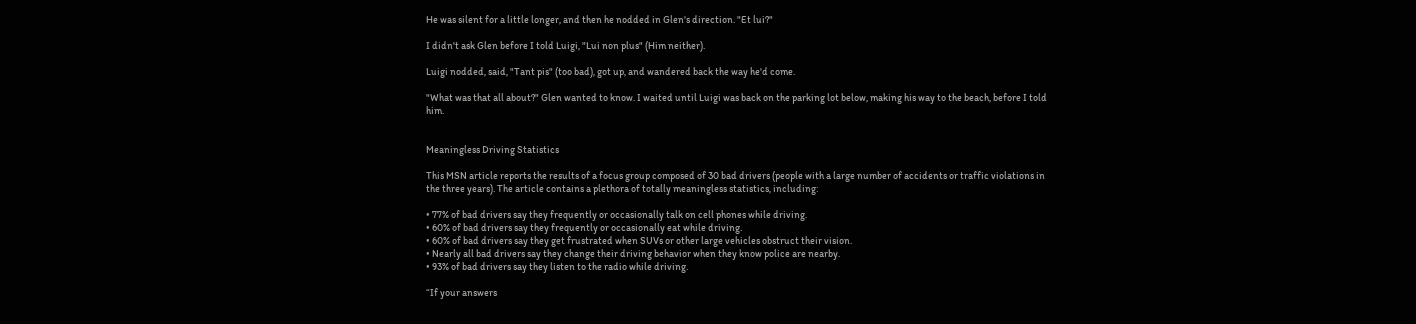He was silent for a little longer, and then he nodded in Glen's direction. "Et lui?"

I didn't ask Glen before I told Luigi, "Lui non plus" (Him neither).

Luigi nodded, said, "Tant pis" (too bad), got up, and wandered back the way he'd come.

"What was that all about?" Glen wanted to know. I waited until Luigi was back on the parking lot below, making his way to the beach, before I told him.


Meaningless Driving Statistics

This MSN article reports the results of a focus group composed of 30 bad drivers (people with a large number of accidents or traffic violations in the three years). The article contains a plethora of totally meaningless statistics, including:

• 77% of bad drivers say they frequently or occasionally talk on cell phones while driving.
• 60% of bad drivers say they frequently or occasionally eat while driving.
• 60% of bad drivers say they get frustrated when SUVs or other large vehicles obstruct their vision.
• Nearly all bad drivers say they change their driving behavior when they know police are nearby.
• 93% of bad drivers say they listen to the radio while driving.

“If your answers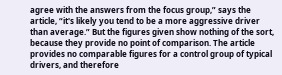agree with the answers from the focus group,” says the article, “it's likely you tend to be a more aggressive driver than average.” But the figures given show nothing of the sort, because they provide no point of comparison. The article provides no comparable figures for a control group of typical drivers, and therefore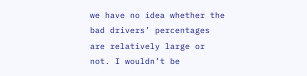we have no idea whether the bad drivers’ percentages are relatively large or not. I wouldn’t be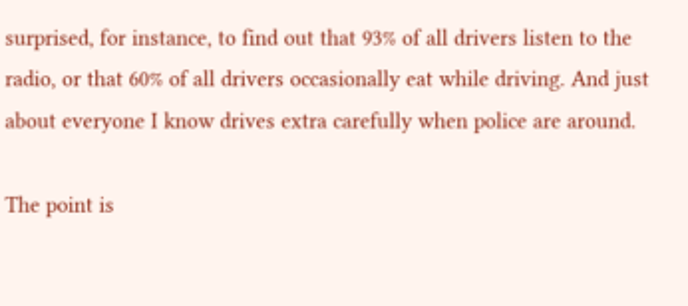surprised, for instance, to find out that 93% of all drivers listen to the radio, or that 60% of all drivers occasionally eat while driving. And just about everyone I know drives extra carefully when police are around.

The point is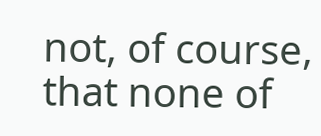not, of course, that none of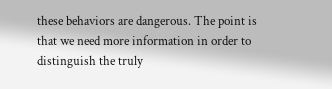these behaviors are dangerous. The point is that we need more information in order to distinguish the truly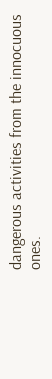dangerous activities from the innocuous ones.